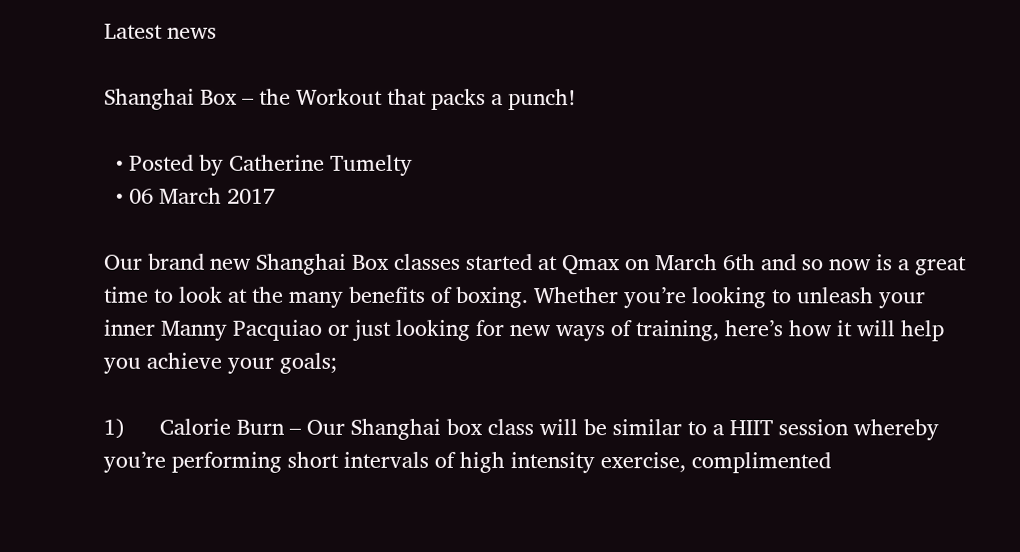Latest news

Shanghai Box – the Workout that packs a punch!

  • Posted by Catherine Tumelty
  • 06 March 2017

Our brand new Shanghai Box classes started at Qmax on March 6th and so now is a great time to look at the many benefits of boxing. Whether you’re looking to unleash your inner Manny Pacquiao or just looking for new ways of training, here’s how it will help you achieve your goals;

1)      Calorie Burn – Our Shanghai box class will be similar to a HIIT session whereby you’re performing short intervals of high intensity exercise, complimented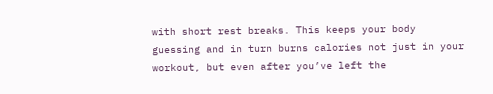with short rest breaks. This keeps your body guessing and in turn burns calories not just in your workout, but even after you’ve left the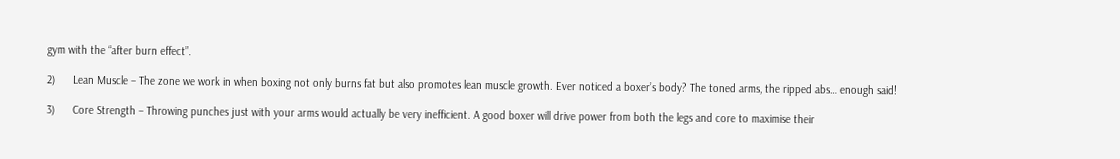gym with the “after burn effect”.

2)      Lean Muscle – The zone we work in when boxing not only burns fat but also promotes lean muscle growth. Ever noticed a boxer’s body? The toned arms, the ripped abs… enough said!

3)      Core Strength – Throwing punches just with your arms would actually be very inefficient. A good boxer will drive power from both the legs and core to maximise their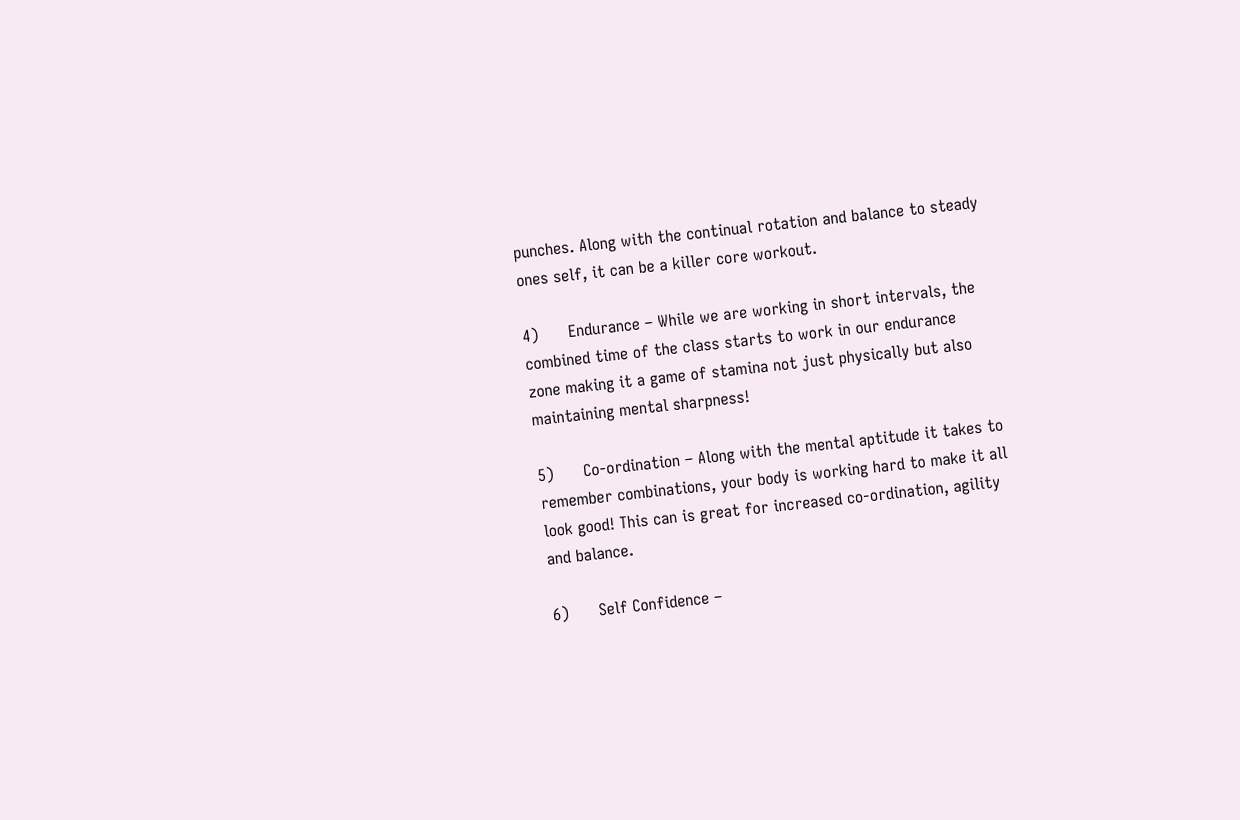punches. Along with the continual rotation and balance to steady ones self, it can be a killer core workout.

4)      Endurance – While we are working in short intervals, the combined time of the class starts to work in our endurance zone making it a game of stamina not just physically but also maintaining mental sharpness!

5)      Co-ordination – Along with the mental aptitude it takes to remember combinations, your body is working hard to make it all look good! This can is great for increased co-ordination, agility and balance.

6)      Self Confidence –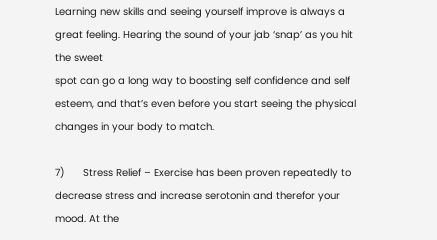Learning new skills and seeing yourself improve is always a great feeling. Hearing the sound of your jab ‘snap’ as you hit the sweet
spot can go a long way to boosting self confidence and self esteem, and that’s even before you start seeing the physical changes in your body to match.

7)      Stress Relief – Exercise has been proven repeatedly to decrease stress and increase serotonin and therefor your mood. At the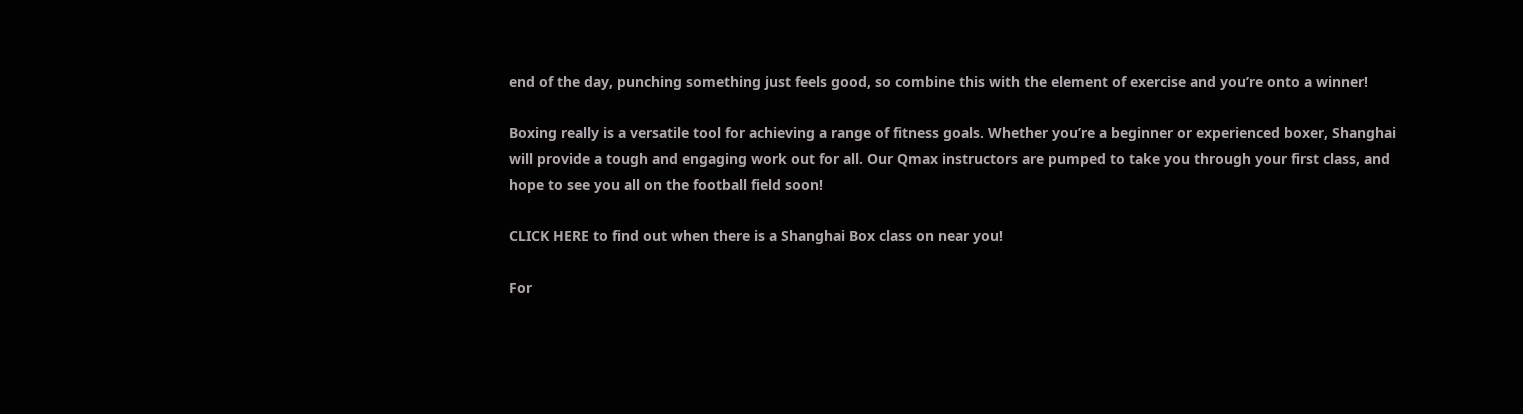end of the day, punching something just feels good, so combine this with the element of exercise and you’re onto a winner!

Boxing really is a versatile tool for achieving a range of fitness goals. Whether you’re a beginner or experienced boxer, Shanghai will provide a tough and engaging work out for all. Our Qmax instructors are pumped to take you through your first class, and hope to see you all on the football field soon!

CLICK HERE to find out when there is a Shanghai Box class on near you!

For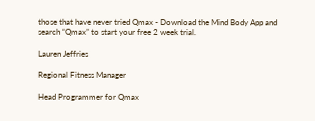those that have never tried Qmax - Download the Mind Body App and search “Qmax” to start your free 2 week trial.

Lauren Jeffries

Regional Fitness Manager

Head Programmer for Qmax